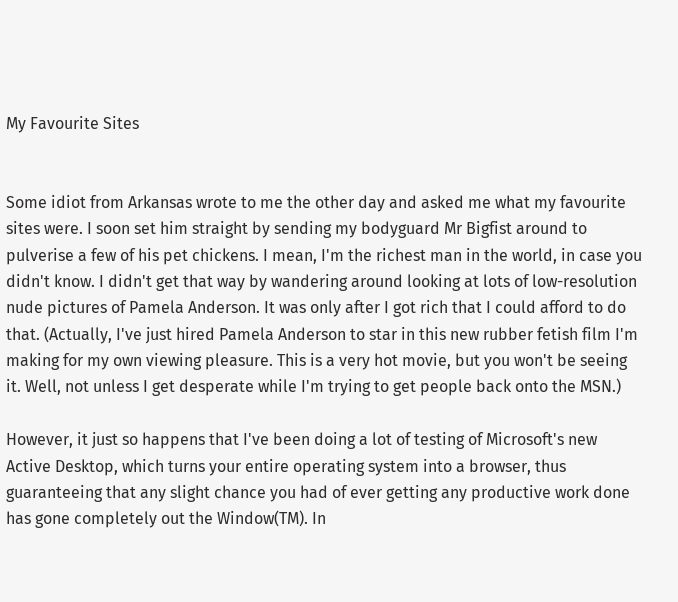My Favourite Sites


Some idiot from Arkansas wrote to me the other day and asked me what my favourite sites were. I soon set him straight by sending my bodyguard Mr Bigfist around to pulverise a few of his pet chickens. I mean, I'm the richest man in the world, in case you didn't know. I didn't get that way by wandering around looking at lots of low-resolution nude pictures of Pamela Anderson. It was only after I got rich that I could afford to do that. (Actually, I've just hired Pamela Anderson to star in this new rubber fetish film I'm making for my own viewing pleasure. This is a very hot movie, but you won't be seeing it. Well, not unless I get desperate while I'm trying to get people back onto the MSN.)

However, it just so happens that I've been doing a lot of testing of Microsoft's new Active Desktop, which turns your entire operating system into a browser, thus guaranteeing that any slight chance you had of ever getting any productive work done has gone completely out the Window(TM). In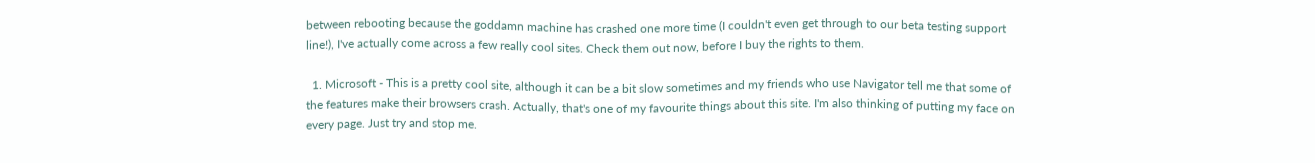between rebooting because the goddamn machine has crashed one more time (I couldn't even get through to our beta testing support line!), I've actually come across a few really cool sites. Check them out now, before I buy the rights to them.

  1. Microsoft - This is a pretty cool site, although it can be a bit slow sometimes and my friends who use Navigator tell me that some of the features make their browsers crash. Actually, that's one of my favourite things about this site. I'm also thinking of putting my face on every page. Just try and stop me.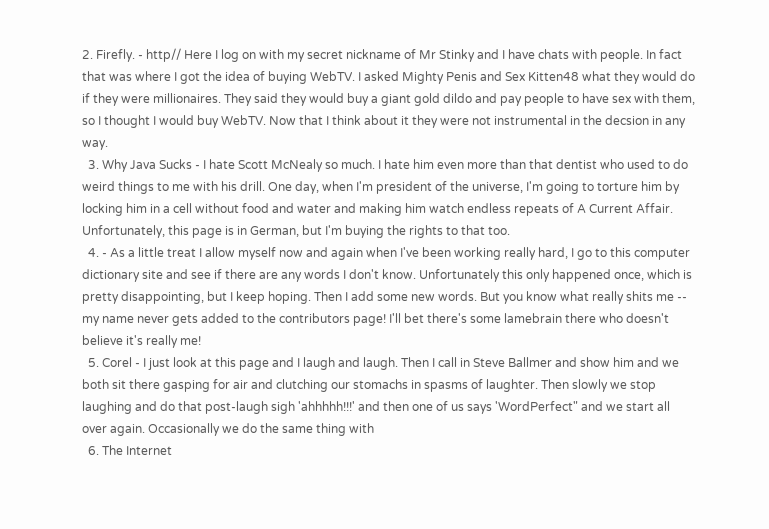2. Firefly. - http// Here I log on with my secret nickname of Mr Stinky and I have chats with people. In fact that was where I got the idea of buying WebTV. I asked Mighty Penis and Sex Kitten48 what they would do if they were millionaires. They said they would buy a giant gold dildo and pay people to have sex with them, so I thought I would buy WebTV. Now that I think about it they were not instrumental in the decsion in any way.
  3. Why Java Sucks - I hate Scott McNealy so much. I hate him even more than that dentist who used to do weird things to me with his drill. One day, when I'm president of the universe, I'm going to torture him by locking him in a cell without food and water and making him watch endless repeats of A Current Affair. Unfortunately, this page is in German, but I'm buying the rights to that too.
  4. - As a little treat I allow myself now and again when I've been working really hard, I go to this computer dictionary site and see if there are any words I don't know. Unfortunately this only happened once, which is pretty disappointing, but I keep hoping. Then I add some new words. But you know what really shits me -- my name never gets added to the contributors page! I'll bet there's some lamebrain there who doesn't believe it's really me!
  5. Corel - I just look at this page and I laugh and laugh. Then I call in Steve Ballmer and show him and we both sit there gasping for air and clutching our stomachs in spasms of laughter. Then slowly we stop laughing and do that post-laugh sigh 'ahhhhh!!!' and then one of us says 'WordPerfect" and we start all over again. Occasionally we do the same thing with
  6. The Internet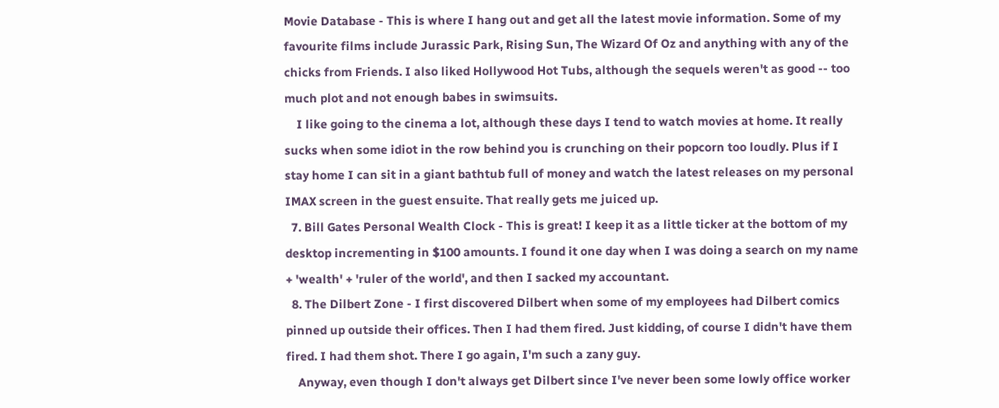Movie Database - This is where I hang out and get all the latest movie information. Some of my favourite films include Jurassic Park, Rising Sun, The Wizard Of Oz and anything with any of the chicks from Friends. I also liked Hollywood Hot Tubs, although the sequels weren't as good -- too much plot and not enough babes in swimsuits.
    I like going to the cinema a lot, although these days I tend to watch movies at home. It really sucks when some idiot in the row behind you is crunching on their popcorn too loudly. Plus if I stay home I can sit in a giant bathtub full of money and watch the latest releases on my personal IMAX screen in the guest ensuite. That really gets me juiced up.
  7. Bill Gates Personal Wealth Clock - This is great! I keep it as a little ticker at the bottom of my desktop incrementing in $100 amounts. I found it one day when I was doing a search on my name + 'wealth' + 'ruler of the world', and then I sacked my accountant.
  8. The Dilbert Zone - I first discovered Dilbert when some of my employees had Dilbert comics pinned up outside their offices. Then I had them fired. Just kidding, of course I didn't have them fired. I had them shot. There I go again, I'm such a zany guy.
    Anyway, even though I don't always get Dilbert since I've never been some lowly office worker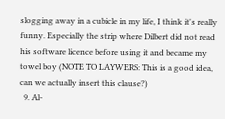slogging away in a cubicle in my life, I think it's really funny. Especially the strip where Dilbert did not read his software licence before using it and became my towel boy (NOTE TO LAYWERS: This is a good idea, can we actually insert this clause?)
  9. Al-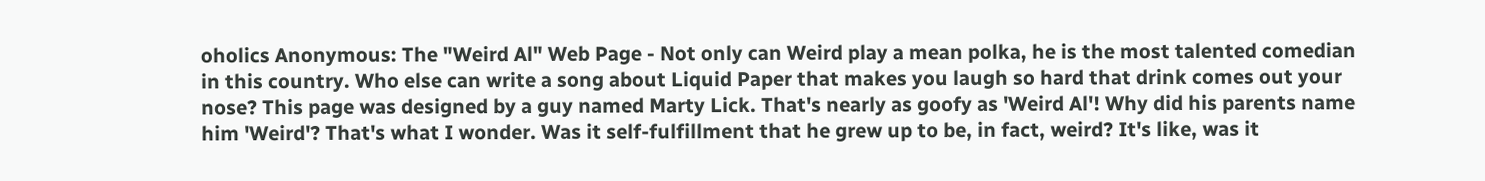oholics Anonymous: The "Weird Al" Web Page - Not only can Weird play a mean polka, he is the most talented comedian in this country. Who else can write a song about Liquid Paper that makes you laugh so hard that drink comes out your nose? This page was designed by a guy named Marty Lick. That's nearly as goofy as 'Weird Al'! Why did his parents name him 'Weird'? That's what I wonder. Was it self-fulfillment that he grew up to be, in fact, weird? It's like, was it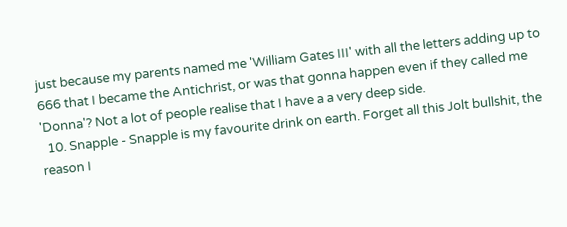just because my parents named me 'William Gates III' with all the letters adding up to 666 that I became the Antichrist, or was that gonna happen even if they called me 'Donna'? Not a lot of people realise that I have a a very deep side.
  10. Snapple - Snapple is my favourite drink on earth. Forget all this Jolt bullshit, the reason I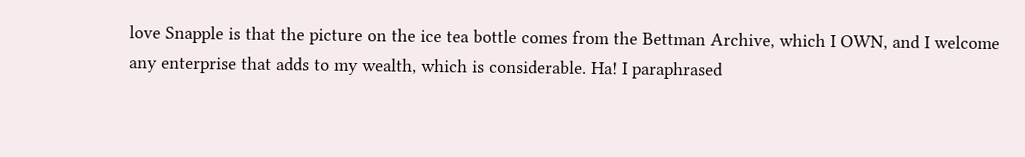love Snapple is that the picture on the ice tea bottle comes from the Bettman Archive, which I OWN, and I welcome any enterprise that adds to my wealth, which is considerable. Ha! I paraphrased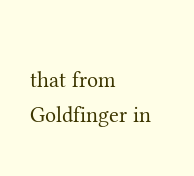that from Goldfinger in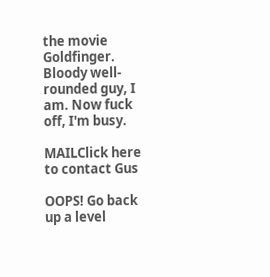the movie Goldfinger. Bloody well-rounded guy, I am. Now fuck off, I'm busy.

MAILClick here to contact Gus

OOPS! Go back up a level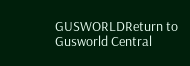GUSWORLDReturn to Gusworld Central